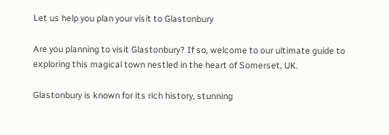Let us help you plan your visit to Glastonbury

Are you planning to visit Glastonbury? If so, welcome to our ultimate guide to exploring this magical town nestled in the heart of Somerset, UK.

Glastonbury is known for its rich history, stunning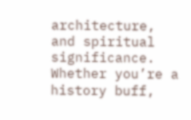architecture, and spiritual significance. Whether you’re a history buff,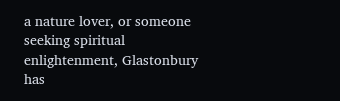a nature lover, or someone seeking spiritual enlightenment, Glastonbury has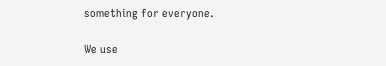something for everyone.

We use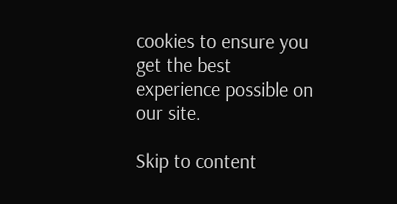cookies to ensure you get the best experience possible on our site.

Skip to content